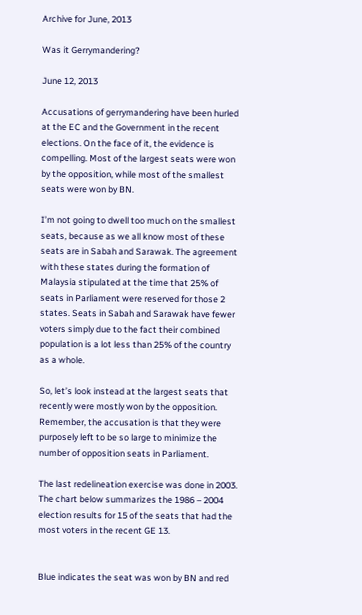Archive for June, 2013

Was it Gerrymandering?

June 12, 2013

Accusations of gerrymandering have been hurled at the EC and the Government in the recent elections. On the face of it, the evidence is compelling. Most of the largest seats were won by the opposition, while most of the smallest seats were won by BN.

I’m not going to dwell too much on the smallest seats, because as we all know most of these seats are in Sabah and Sarawak. The agreement with these states during the formation of Malaysia stipulated at the time that 25% of seats in Parliament were reserved for those 2 states. Seats in Sabah and Sarawak have fewer voters simply due to the fact their combined population is a lot less than 25% of the country as a whole.

So, let’s look instead at the largest seats that recently were mostly won by the opposition. Remember, the accusation is that they were purposely left to be so large to minimize the number of opposition seats in Parliament.

The last redelineation exercise was done in 2003. The chart below summarizes the 1986 – 2004 election results for 15 of the seats that had the most voters in the recent GE 13.


Blue indicates the seat was won by BN and red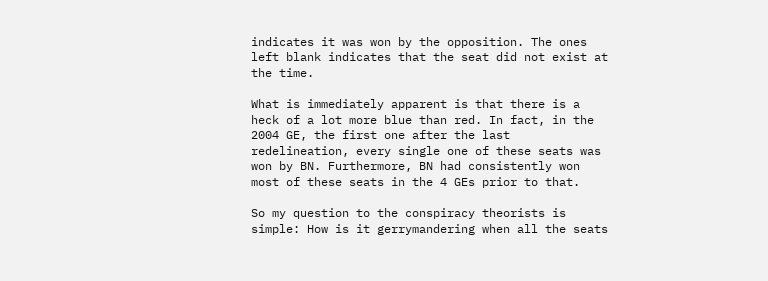indicates it was won by the opposition. The ones left blank indicates that the seat did not exist at the time.

What is immediately apparent is that there is a heck of a lot more blue than red. In fact, in the 2004 GE, the first one after the last redelineation, every single one of these seats was won by BN. Furthermore, BN had consistently won most of these seats in the 4 GEs prior to that.

So my question to the conspiracy theorists is simple: How is it gerrymandering when all the seats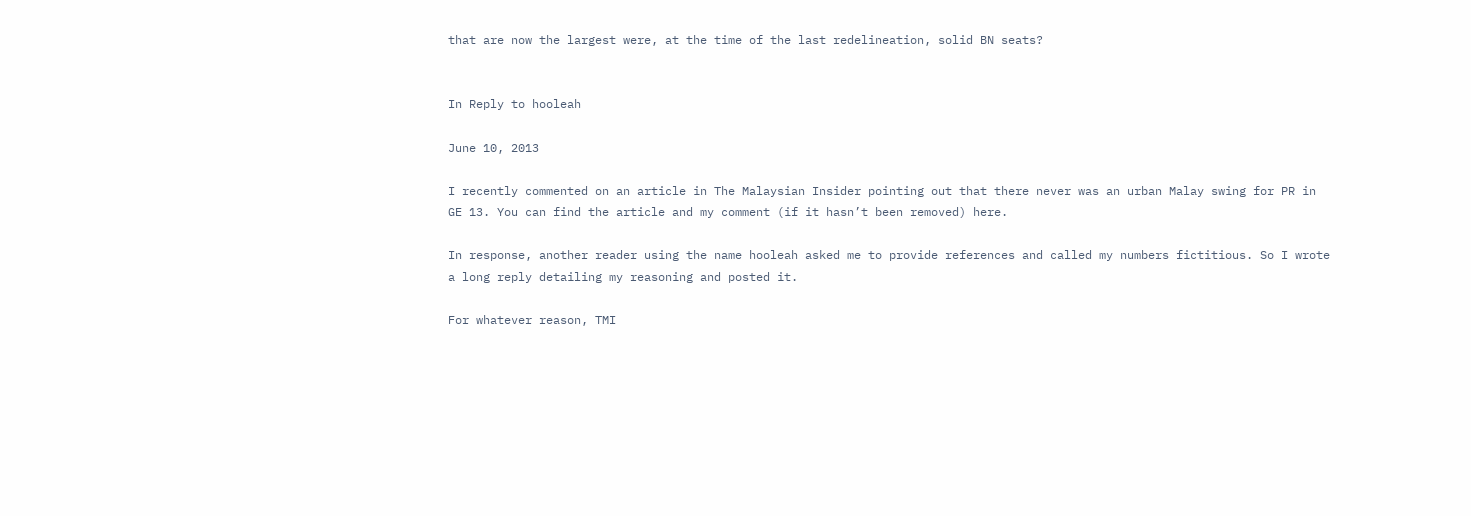that are now the largest were, at the time of the last redelineation, solid BN seats?


In Reply to hooleah

June 10, 2013

I recently commented on an article in The Malaysian Insider pointing out that there never was an urban Malay swing for PR in GE 13. You can find the article and my comment (if it hasn’t been removed) here.

In response, another reader using the name hooleah asked me to provide references and called my numbers fictitious. So I wrote a long reply detailing my reasoning and posted it.

For whatever reason, TMI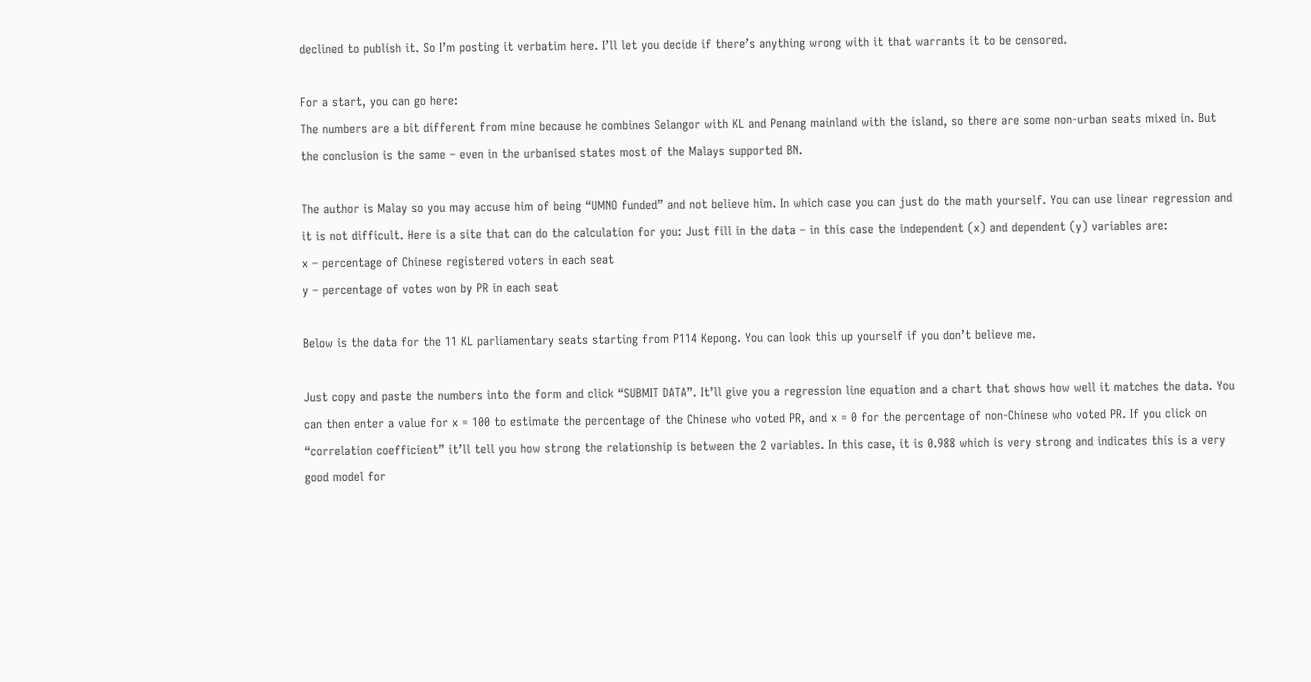declined to publish it. So I’m posting it verbatim here. I’ll let you decide if there’s anything wrong with it that warrants it to be censored.

For a start, you can go here:
The numbers are a bit different from mine because he combines Selangor with KL and Penang mainland with the island, so there are some non-urban seats mixed in. But the conclusion is the same – even in the urbanised states most of the Malays supported BN.

The author is Malay so you may accuse him of being “UMNO funded” and not believe him. In which case you can just do the math yourself. You can use linear regression and it is not difficult. Here is a site that can do the calculation for you: Just fill in the data – in this case the independent (x) and dependent (y) variables are:
x – percentage of Chinese registered voters in each seat
y – percentage of votes won by PR in each seat

Below is the data for the 11 KL parliamentary seats starting from P114 Kepong. You can look this up yourself if you don’t believe me.

Just copy and paste the numbers into the form and click “SUBMIT DATA”. It’ll give you a regression line equation and a chart that shows how well it matches the data. You can then enter a value for x = 100 to estimate the percentage of the Chinese who voted PR, and x = 0 for the percentage of non-Chinese who voted PR. If you click on “correlation coefficient” it’ll tell you how strong the relationship is between the 2 variables. In this case, it is 0.988 which is very strong and indicates this is a very good model for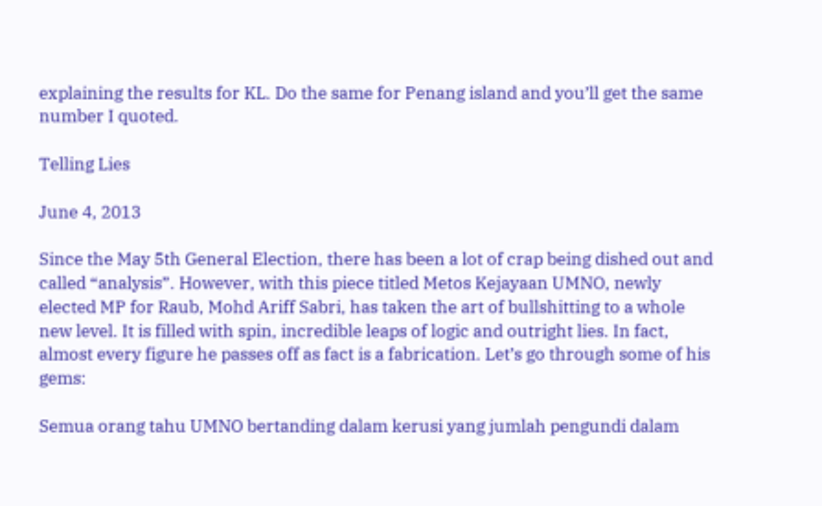explaining the results for KL. Do the same for Penang island and you’ll get the same number I quoted.

Telling Lies

June 4, 2013

Since the May 5th General Election, there has been a lot of crap being dished out and called “analysis”. However, with this piece titled Metos Kejayaan UMNO, newly elected MP for Raub, Mohd Ariff Sabri, has taken the art of bullshitting to a whole new level. It is filled with spin, incredible leaps of logic and outright lies. In fact, almost every figure he passes off as fact is a fabrication. Let’s go through some of his gems:

Semua orang tahu UMNO bertanding dalam kerusi yang jumlah pengundi dalam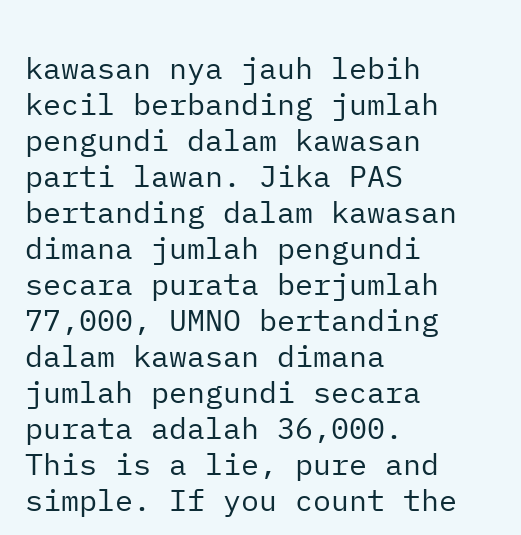kawasan nya jauh lebih kecil berbanding jumlah pengundi dalam kawasan parti lawan. Jika PAS bertanding dalam kawasan dimana jumlah pengundi secara purata berjumlah 77,000, UMNO bertanding dalam kawasan dimana jumlah pengundi secara purata adalah 36,000.
This is a lie, pure and simple. If you count the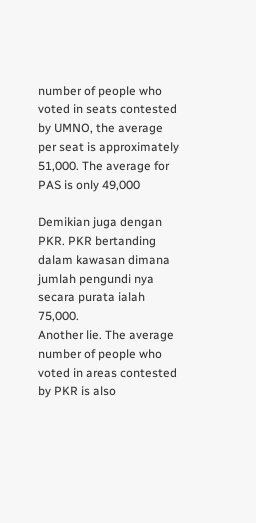number of people who voted in seats contested by UMNO, the average per seat is approximately 51,000. The average for PAS is only 49,000

Demikian juga dengan PKR. PKR bertanding dalam kawasan dimana jumlah pengundi nya secara purata ialah 75,000.
Another lie. The average number of people who voted in areas contested by PKR is also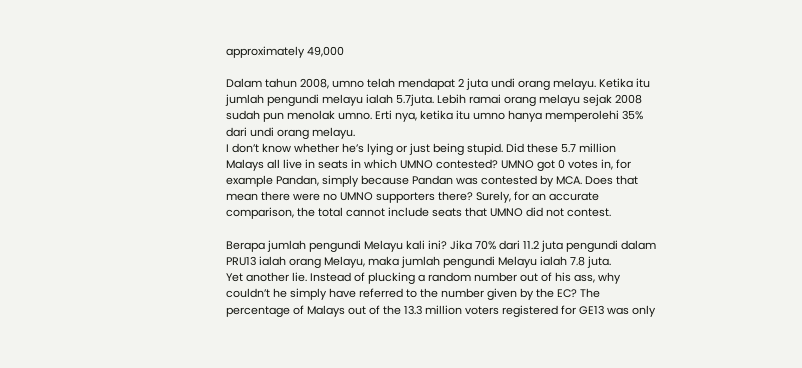approximately 49,000

Dalam tahun 2008, umno telah mendapat 2 juta undi orang melayu. Ketika itu jumlah pengundi melayu ialah 5.7juta. Lebih ramai orang melayu sejak 2008 sudah pun menolak umno. Erti nya, ketika itu umno hanya memperolehi 35% dari undi orang melayu.
I don’t know whether he’s lying or just being stupid. Did these 5.7 million Malays all live in seats in which UMNO contested? UMNO got 0 votes in, for example Pandan, simply because Pandan was contested by MCA. Does that mean there were no UMNO supporters there? Surely, for an accurate comparison, the total cannot include seats that UMNO did not contest.

Berapa jumlah pengundi Melayu kali ini? Jika 70% dari 11.2 juta pengundi dalam PRU13 ialah orang Melayu, maka jumlah pengundi Melayu ialah 7.8 juta.
Yet another lie. Instead of plucking a random number out of his ass, why couldn’t he simply have referred to the number given by the EC? The percentage of Malays out of the 13.3 million voters registered for GE13 was only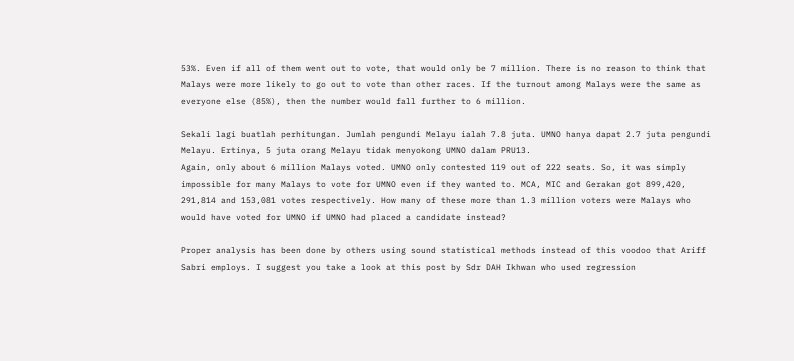53%. Even if all of them went out to vote, that would only be 7 million. There is no reason to think that Malays were more likely to go out to vote than other races. If the turnout among Malays were the same as everyone else (85%), then the number would fall further to 6 million.

Sekali lagi buatlah perhitungan. Jumlah pengundi Melayu ialah 7.8 juta. UMNO hanya dapat 2.7 juta pengundi Melayu. Ertinya, 5 juta orang Melayu tidak menyokong UMNO dalam PRU13.
Again, only about 6 million Malays voted. UMNO only contested 119 out of 222 seats. So, it was simply impossible for many Malays to vote for UMNO even if they wanted to. MCA, MIC and Gerakan got 899,420, 291,814 and 153,081 votes respectively. How many of these more than 1.3 million voters were Malays who would have voted for UMNO if UMNO had placed a candidate instead?

Proper analysis has been done by others using sound statistical methods instead of this voodoo that Ariff Sabri employs. I suggest you take a look at this post by Sdr DAH Ikhwan who used regression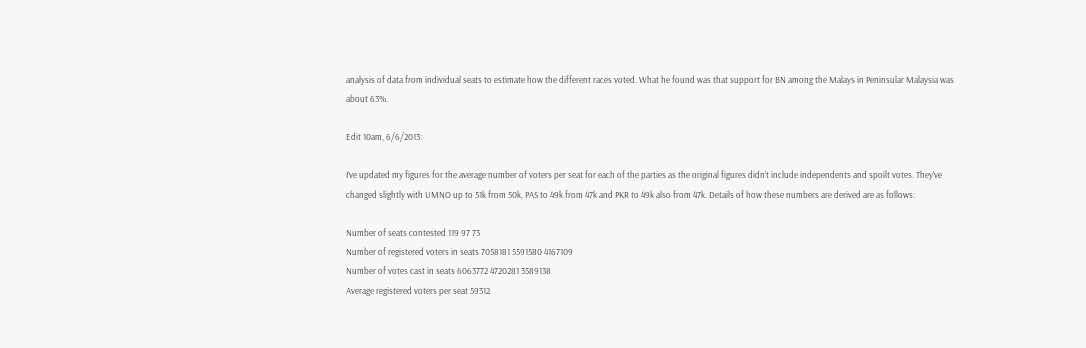analysis of data from individual seats to estimate how the different races voted. What he found was that support for BN among the Malays in Peninsular Malaysia was about 63%.

Edit 10am, 6/6/2013:

I’ve updated my figures for the average number of voters per seat for each of the parties as the original figures didn’t include independents and spoilt votes. They’ve changed slightly with UMNO up to 51k from 50k, PAS to 49k from 47k and PKR to 49k also from 47k. Details of how these numbers are derived are as follows:

Number of seats contested 119 97 73
Number of registered voters in seats 7058181 5591580 4167109
Number of votes cast in seats 6063772 4720281 3589138
Average registered voters per seat 59312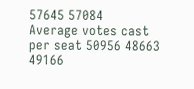57645 57084
Average votes cast per seat 50956 48663 49166